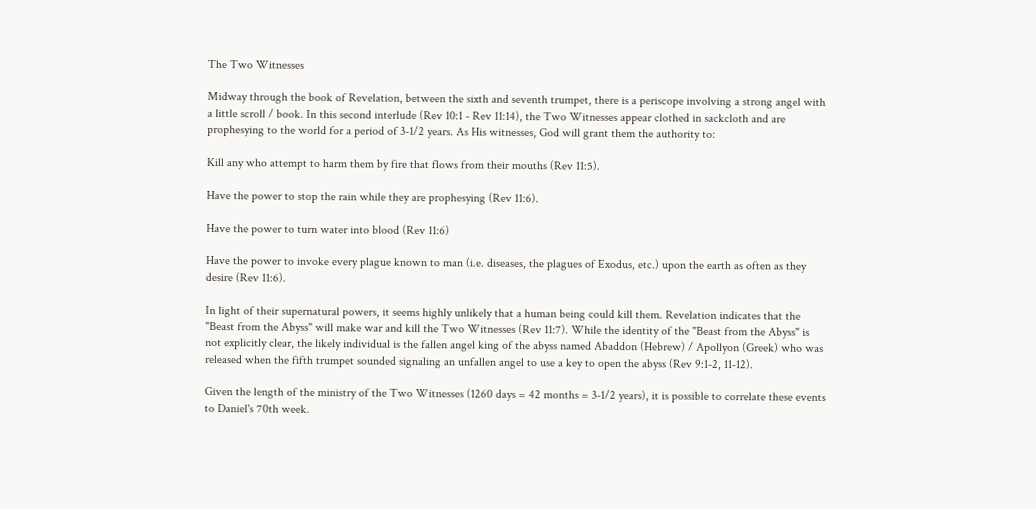The Two Witnesses

Midway through the book of Revelation, between the sixth and seventh trumpet, there is a periscope involving a strong angel with a little scroll / book. In this second interlude (Rev 10:1 - Rev 11:14), the Two Witnesses appear clothed in sackcloth and are prophesying to the world for a period of 3-1/2 years. As His witnesses, God will grant them the authority to:

Kill any who attempt to harm them by fire that flows from their mouths (Rev 11:5).

Have the power to stop the rain while they are prophesying (Rev 11:6).

Have the power to turn water into blood (Rev 11:6)

Have the power to invoke every plague known to man (i.e. diseases, the plagues of Exodus, etc.) upon the earth as often as they desire (Rev 11:6).

In light of their supernatural powers, it seems highly unlikely that a human being could kill them. Revelation indicates that the "Beast from the Abyss" will make war and kill the Two Witnesses (Rev 11:7). While the identity of the "Beast from the Abyss" is not explicitly clear, the likely individual is the fallen angel king of the abyss named Abaddon (Hebrew) / Apollyon (Greek) who was released when the fifth trumpet sounded signaling an unfallen angel to use a key to open the abyss (Rev 9:1-2, 11-12).

Given the length of the ministry of the Two Witnesses (1260 days = 42 months = 3-1/2 years), it is possible to correlate these events to Daniel's 70th week.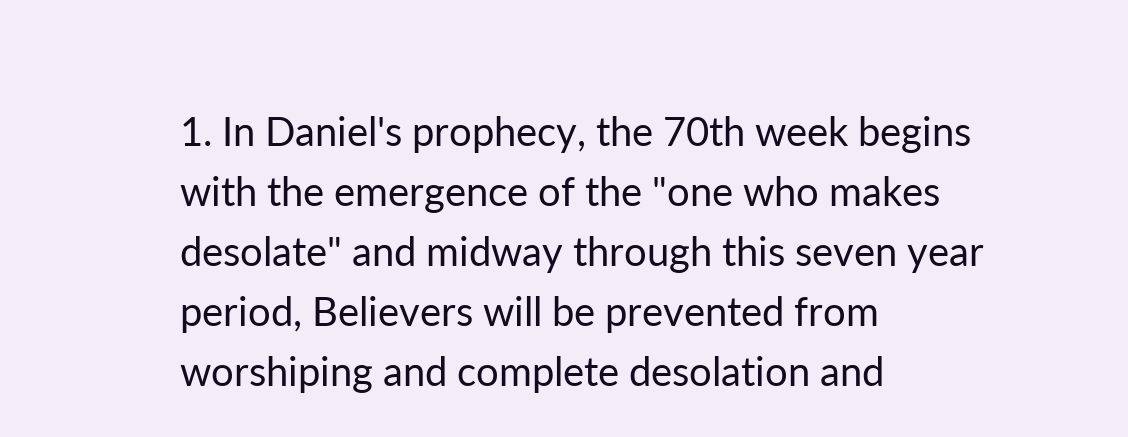1. In Daniel's prophecy, the 70th week begins with the emergence of the "one who makes desolate" and midway through this seven year period, Believers will be prevented from worshiping and complete desolation and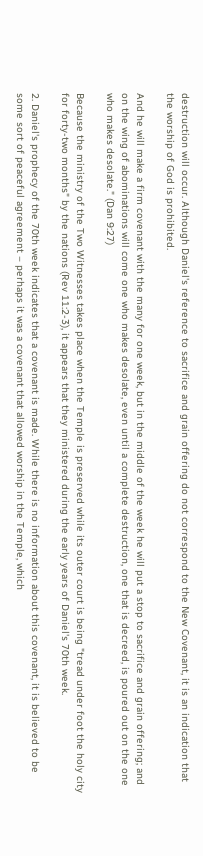destruction will occur. Although Daniel's reference to sacrifice and grain offering do not correspond to the New Covenant, it is an indication that the worship of God is prohibited.

And he will make a firm covenant with the many for one week, but in the middle of the week he will put a stop to sacrifice and grain offering; and on the wing of abominations will come one who makes desolate, even until a complete destruction, one that is decreed, is poured out on the one who makes desolate." (Dan 9:27)

Because the ministry of the Two Witnesses takes place when the Temple is preserved while its outer court is being "tread under foot the holy city for forty-two months" by the nations (Rev 11:2-3), it appears that they ministered during the early years of Daniel's 70th week.

2. Daniel's prophecy of the 70th week indicates that a covenant is made. While there is no information about this covenant, it is believed to be some sort of peaceful agreement – perhaps it was a covenant that allowed worship in the Temple, which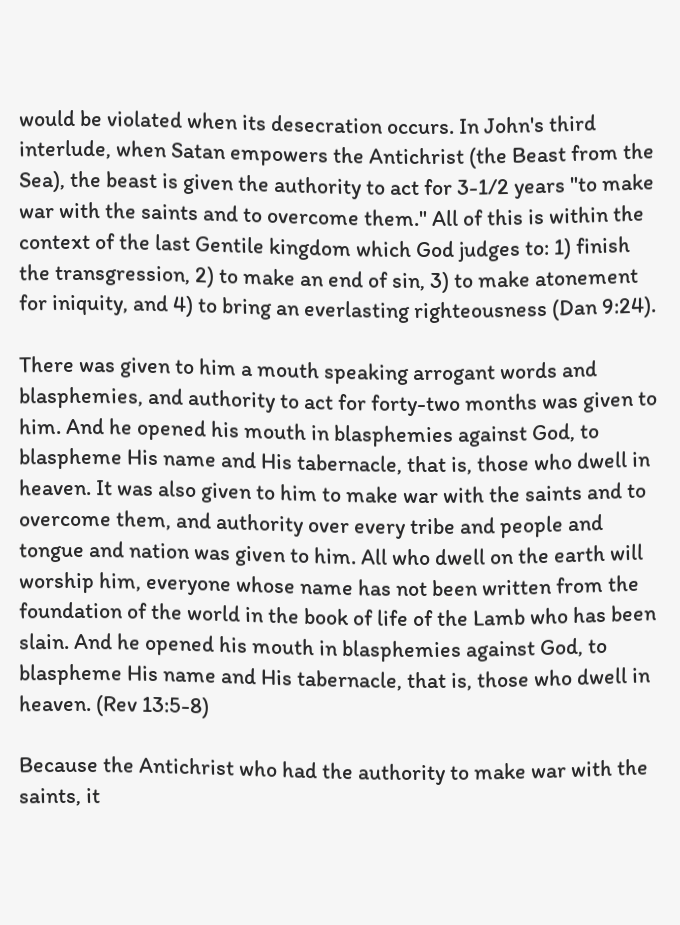would be violated when its desecration occurs. In John's third interlude, when Satan empowers the Antichrist (the Beast from the Sea), the beast is given the authority to act for 3-1/2 years "to make war with the saints and to overcome them." All of this is within the context of the last Gentile kingdom which God judges to: 1) finish the transgression, 2) to make an end of sin, 3) to make atonement for iniquity, and 4) to bring an everlasting righteousness (Dan 9:24).

There was given to him a mouth speaking arrogant words and blasphemies, and authority to act for forty-two months was given to him. And he opened his mouth in blasphemies against God, to blaspheme His name and His tabernacle, that is, those who dwell in heaven. It was also given to him to make war with the saints and to overcome them, and authority over every tribe and people and tongue and nation was given to him. All who dwell on the earth will worship him, everyone whose name has not been written from the foundation of the world in the book of life of the Lamb who has been slain. And he opened his mouth in blasphemies against God, to blaspheme His name and His tabernacle, that is, those who dwell in heaven. (Rev 13:5-8)

Because the Antichrist who had the authority to make war with the saints, it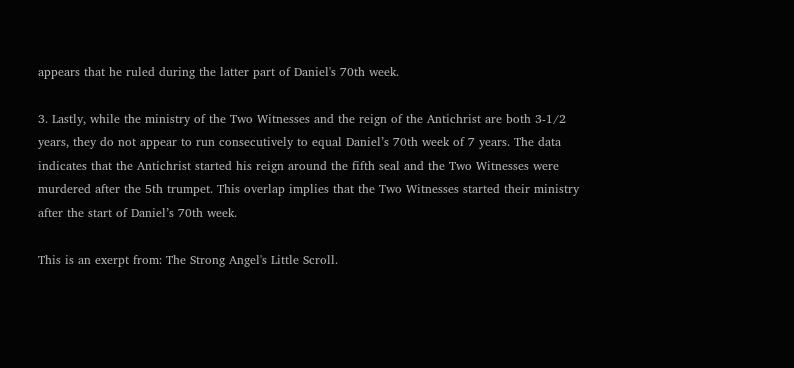appears that he ruled during the latter part of Daniel's 70th week.

3. Lastly, while the ministry of the Two Witnesses and the reign of the Antichrist are both 3-1/2 years, they do not appear to run consecutively to equal Daniel’s 70th week of 7 years. The data indicates that the Antichrist started his reign around the fifth seal and the Two Witnesses were murdered after the 5th trumpet. This overlap implies that the Two Witnesses started their ministry after the start of Daniel’s 70th week.

This is an exerpt from: The Strong Angel's Little Scroll.